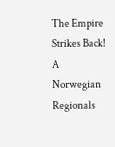The Empire Strikes Back! A Norwegian Regionals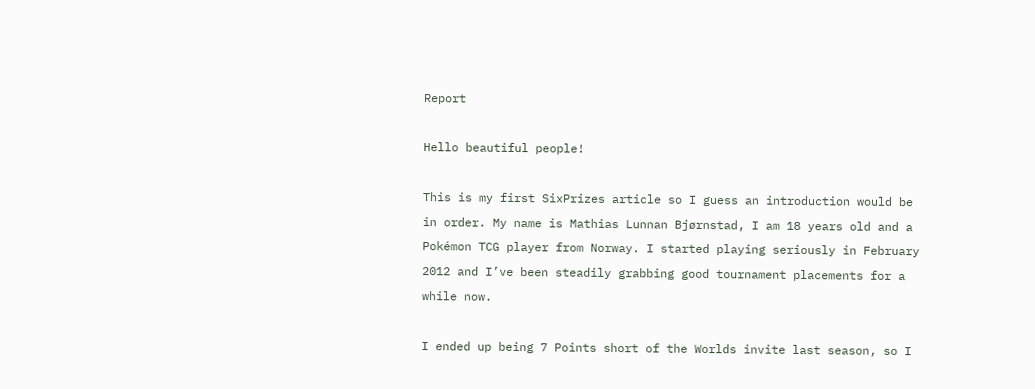Report

Hello beautiful people!

This is my first SixPrizes article so I guess an introduction would be in order. My name is Mathias Lunnan Bjørnstad, I am 18 years old and a Pokémon TCG player from Norway. I started playing seriously in February 2012 and I’ve been steadily grabbing good tournament placements for a while now.

I ended up being 7 Points short of the Worlds invite last season, so I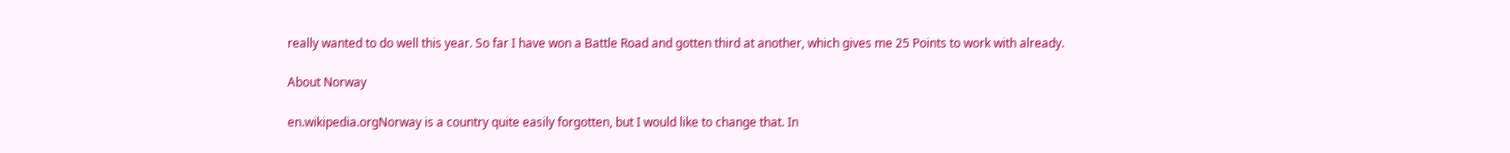really wanted to do well this year. So far I have won a Battle Road and gotten third at another, which gives me 25 Points to work with already.

About Norway

en.wikipedia.orgNorway is a country quite easily forgotten, but I would like to change that. In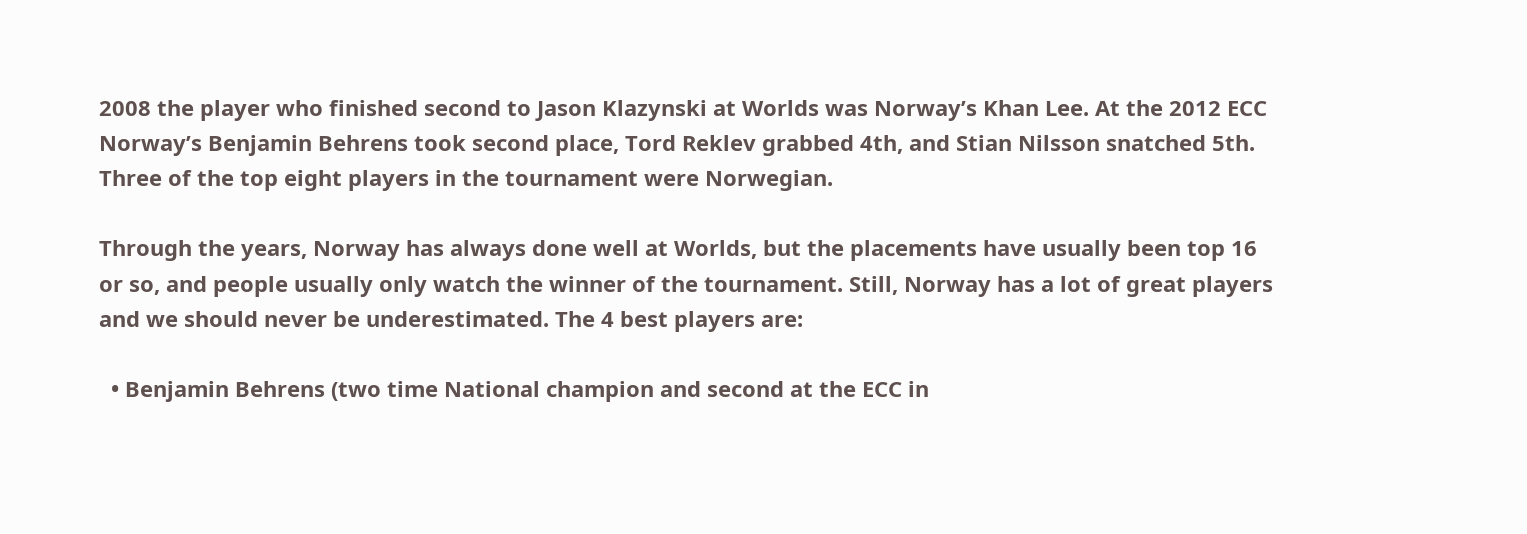2008 the player who finished second to Jason Klazynski at Worlds was Norway’s Khan Lee. At the 2012 ECC Norway’s Benjamin Behrens took second place, Tord Reklev grabbed 4th, and Stian Nilsson snatched 5th. Three of the top eight players in the tournament were Norwegian.

Through the years, Norway has always done well at Worlds, but the placements have usually been top 16 or so, and people usually only watch the winner of the tournament. Still, Norway has a lot of great players and we should never be underestimated. The 4 best players are:

  • Benjamin Behrens (two time National champion and second at the ECC in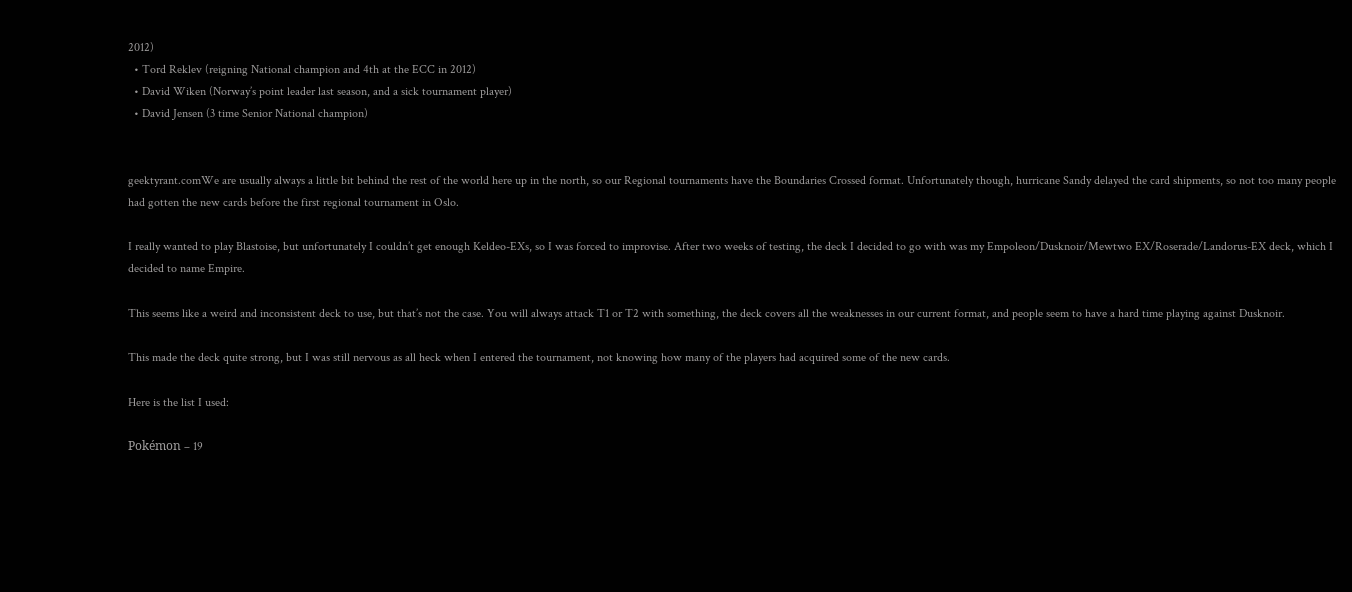2012)
  • Tord Reklev (reigning National champion and 4th at the ECC in 2012)
  • David Wiken (Norway’s point leader last season, and a sick tournament player)
  • David Jensen (3 time Senior National champion)


geektyrant.comWe are usually always a little bit behind the rest of the world here up in the north, so our Regional tournaments have the Boundaries Crossed format. Unfortunately though, hurricane Sandy delayed the card shipments, so not too many people had gotten the new cards before the first regional tournament in Oslo.

I really wanted to play Blastoise, but unfortunately I couldn’t get enough Keldeo-EXs, so I was forced to improvise. After two weeks of testing, the deck I decided to go with was my Empoleon/Dusknoir/Mewtwo EX/Roserade/Landorus-EX deck, which I decided to name Empire.

This seems like a weird and inconsistent deck to use, but that’s not the case. You will always attack T1 or T2 with something, the deck covers all the weaknesses in our current format, and people seem to have a hard time playing against Dusknoir.

This made the deck quite strong, but I was still nervous as all heck when I entered the tournament, not knowing how many of the players had acquired some of the new cards.

Here is the list I used:

Pokémon – 19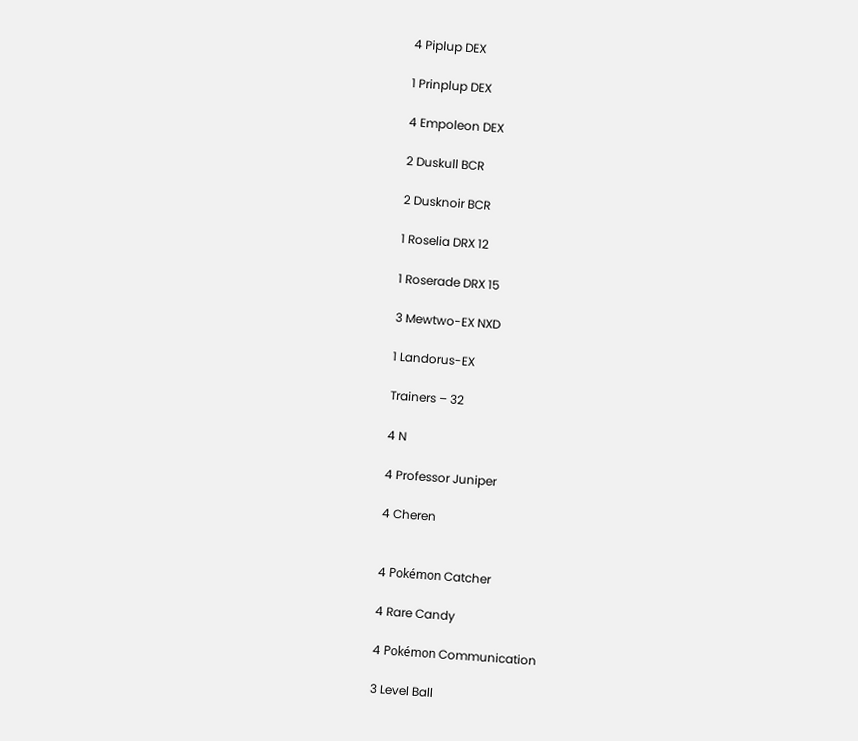4 Piplup DEX

1 Prinplup DEX

4 Empoleon DEX

2 Duskull BCR

2 Dusknoir BCR

1 Roselia DRX 12

1 Roserade DRX 15

3 Mewtwo-EX NXD

1 Landorus-EX

Trainers – 32

4 N

4 Professor Juniper

4 Cheren


4 Pokémon Catcher

4 Rare Candy

4 Pokémon Communication

3 Level Ball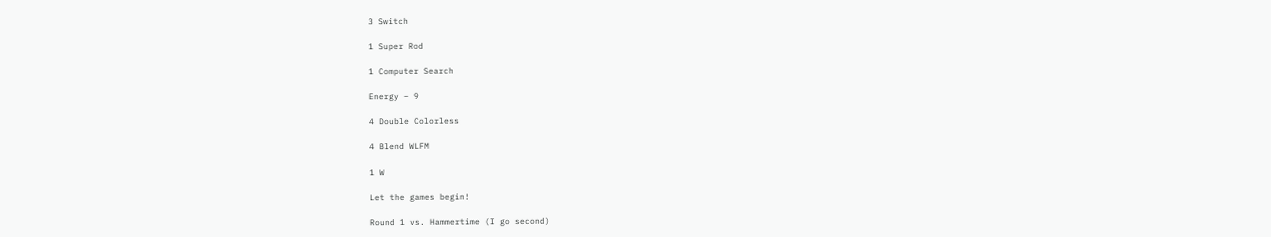3 Switch

1 Super Rod

1 Computer Search

Energy – 9

4 Double Colorless

4 Blend WLFM

1 W

Let the games begin!

Round 1 vs. Hammertime (I go second)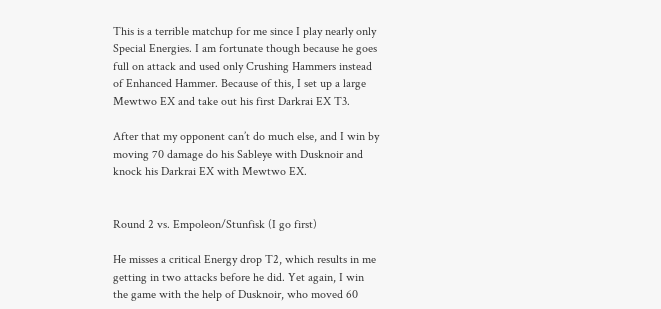This is a terrible matchup for me since I play nearly only Special Energies. I am fortunate though because he goes full on attack and used only Crushing Hammers instead of Enhanced Hammer. Because of this, I set up a large Mewtwo EX and take out his first Darkrai EX T3.

After that my opponent can’t do much else, and I win by moving 70 damage do his Sableye with Dusknoir and knock his Darkrai EX with Mewtwo EX.


Round 2 vs. Empoleon/Stunfisk (I go first)

He misses a critical Energy drop T2, which results in me getting in two attacks before he did. Yet again, I win the game with the help of Dusknoir, who moved 60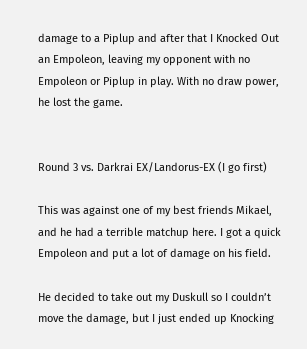damage to a Piplup and after that I Knocked Out an Empoleon, leaving my opponent with no Empoleon or Piplup in play. With no draw power, he lost the game.


Round 3 vs. Darkrai EX/Landorus-EX (I go first)

This was against one of my best friends Mikael, and he had a terrible matchup here. I got a quick Empoleon and put a lot of damage on his field.

He decided to take out my Duskull so I couldn’t move the damage, but I just ended up Knocking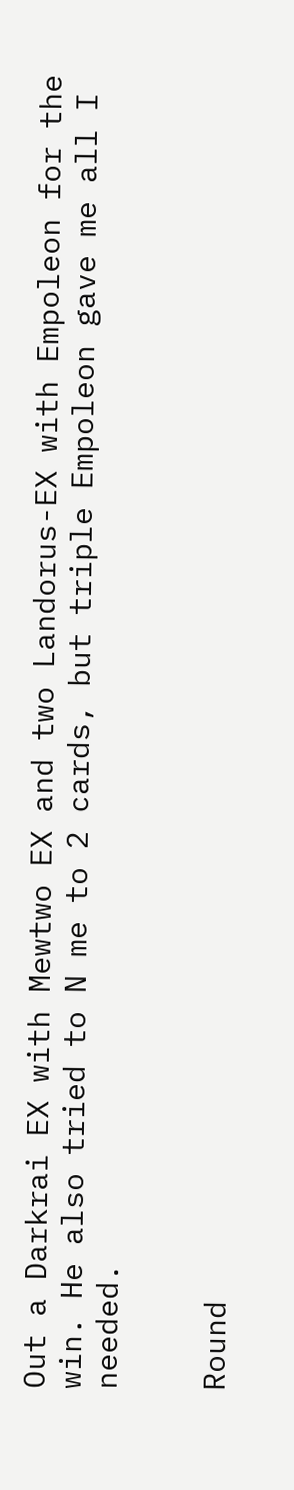Out a Darkrai EX with Mewtwo EX and two Landorus-EX with Empoleon for the win. He also tried to N me to 2 cards, but triple Empoleon gave me all I needed.


Round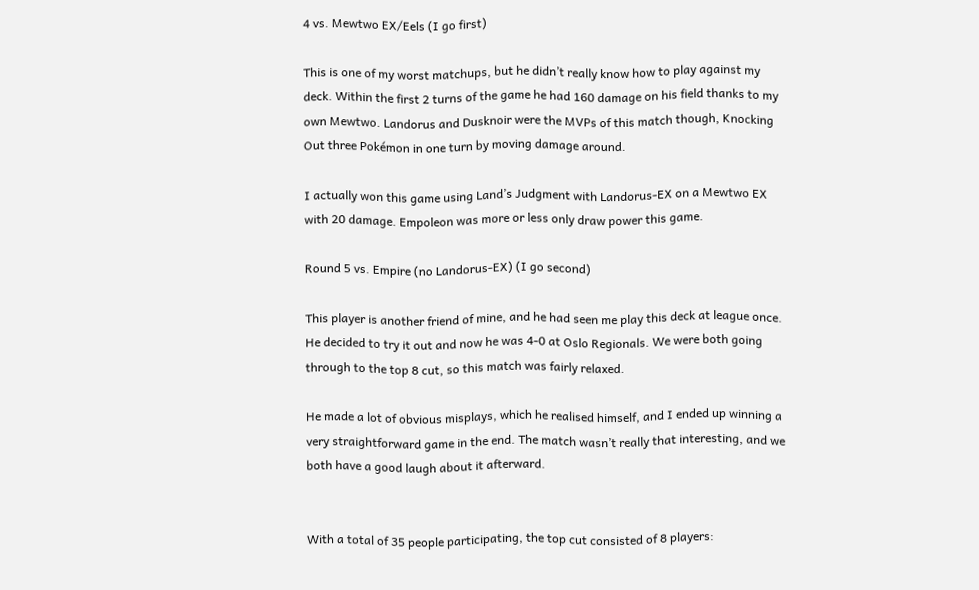4 vs. Mewtwo EX/Eels (I go first)

This is one of my worst matchups, but he didn’t really know how to play against my deck. Within the first 2 turns of the game he had 160 damage on his field thanks to my own Mewtwo. Landorus and Dusknoir were the MVPs of this match though, Knocking Out three Pokémon in one turn by moving damage around.

I actually won this game using Land’s Judgment with Landorus-EX on a Mewtwo EX with 20 damage. Empoleon was more or less only draw power this game.

Round 5 vs. Empire (no Landorus-EX) (I go second)

This player is another friend of mine, and he had seen me play this deck at league once. He decided to try it out and now he was 4-0 at Oslo Regionals. We were both going through to the top 8 cut, so this match was fairly relaxed.

He made a lot of obvious misplays, which he realised himself, and I ended up winning a very straightforward game in the end. The match wasn’t really that interesting, and we both have a good laugh about it afterward.


With a total of 35 people participating, the top cut consisted of 8 players: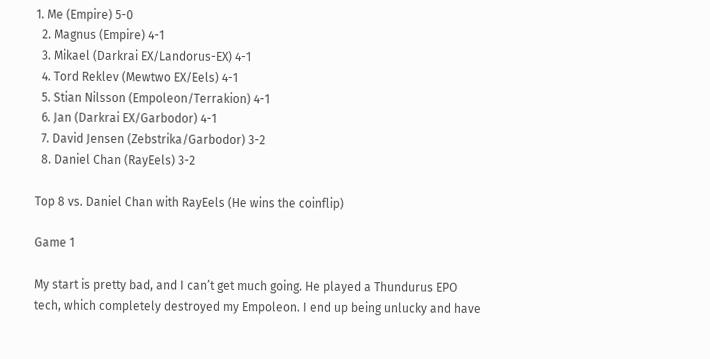1. Me (Empire) 5-0
  2. Magnus (Empire) 4-1
  3. Mikael (Darkrai EX/Landorus-EX) 4-1
  4. Tord Reklev (Mewtwo EX/Eels) 4-1
  5. Stian Nilsson (Empoleon/Terrakion) 4-1
  6. Jan (Darkrai EX/Garbodor) 4-1
  7. David Jensen (Zebstrika/Garbodor) 3-2
  8. Daniel Chan (RayEels) 3-2

Top 8 vs. Daniel Chan with RayEels (He wins the coinflip)

Game 1

My start is pretty bad, and I can’t get much going. He played a Thundurus EPO tech, which completely destroyed my Empoleon. I end up being unlucky and have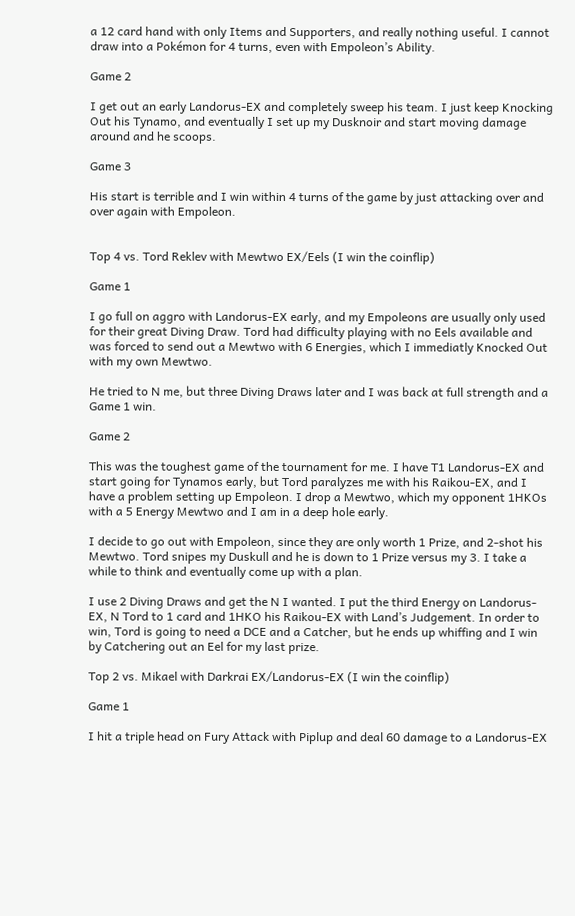a 12 card hand with only Items and Supporters, and really nothing useful. I cannot draw into a Pokémon for 4 turns, even with Empoleon’s Ability.

Game 2

I get out an early Landorus-EX and completely sweep his team. I just keep Knocking Out his Tynamo, and eventually I set up my Dusknoir and start moving damage around and he scoops.

Game 3

His start is terrible and I win within 4 turns of the game by just attacking over and over again with Empoleon.


Top 4 vs. Tord Reklev with Mewtwo EX/Eels (I win the coinflip)

Game 1

I go full on aggro with Landorus-EX early, and my Empoleons are usually only used for their great Diving Draw. Tord had difficulty playing with no Eels available and was forced to send out a Mewtwo with 6 Energies, which I immediatly Knocked Out with my own Mewtwo.

He tried to N me, but three Diving Draws later and I was back at full strength and a Game 1 win.

Game 2

This was the toughest game of the tournament for me. I have T1 Landorus-EX and start going for Tynamos early, but Tord paralyzes me with his Raikou-EX, and I have a problem setting up Empoleon. I drop a Mewtwo, which my opponent 1HKOs with a 5 Energy Mewtwo and I am in a deep hole early.

I decide to go out with Empoleon, since they are only worth 1 Prize, and 2-shot his Mewtwo. Tord snipes my Duskull and he is down to 1 Prize versus my 3. I take a while to think and eventually come up with a plan.

I use 2 Diving Draws and get the N I wanted. I put the third Energy on Landorus-EX, N Tord to 1 card and 1HKO his Raikou-EX with Land’s Judgement. In order to win, Tord is going to need a DCE and a Catcher, but he ends up whiffing and I win by Catchering out an Eel for my last prize.

Top 2 vs. Mikael with Darkrai EX/Landorus-EX (I win the coinflip)

Game 1

I hit a triple head on Fury Attack with Piplup and deal 60 damage to a Landorus-EX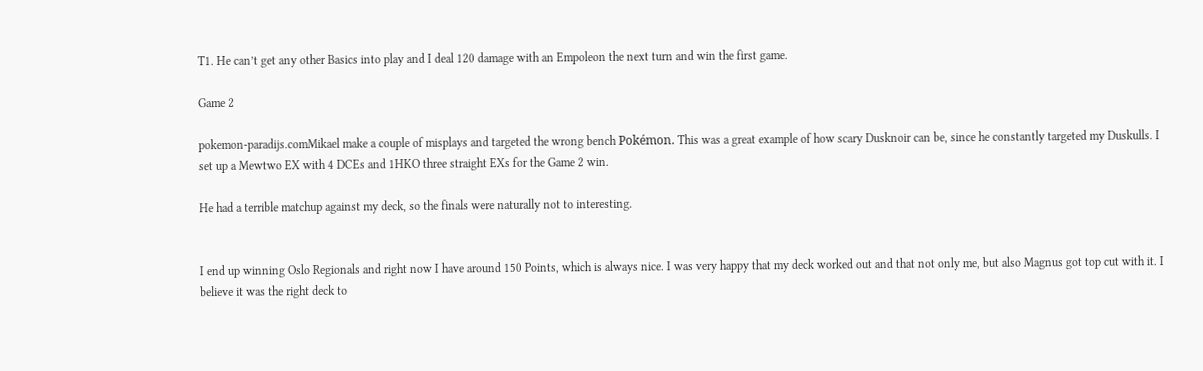T1. He can’t get any other Basics into play and I deal 120 damage with an Empoleon the next turn and win the first game.

Game 2

pokemon-paradijs.comMikael make a couple of misplays and targeted the wrong bench Pokémon. This was a great example of how scary Dusknoir can be, since he constantly targeted my Duskulls. I set up a Mewtwo EX with 4 DCEs and 1HKO three straight EXs for the Game 2 win.

He had a terrible matchup against my deck, so the finals were naturally not to interesting.


I end up winning Oslo Regionals and right now I have around 150 Points, which is always nice. I was very happy that my deck worked out and that not only me, but also Magnus got top cut with it. I believe it was the right deck to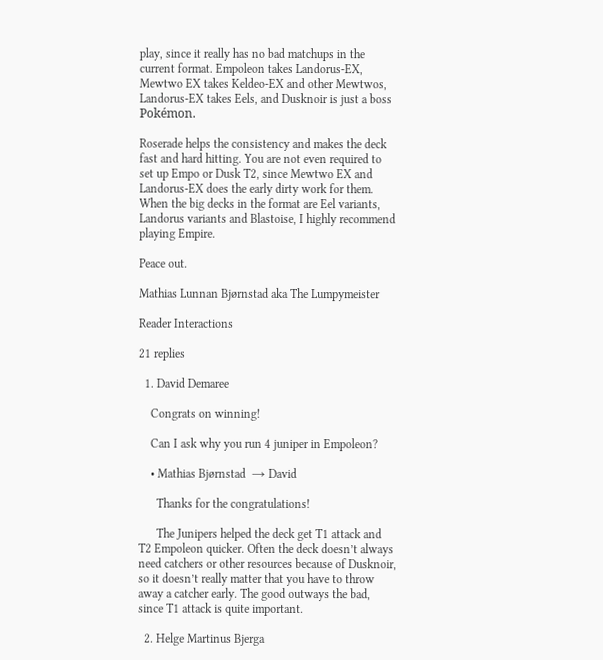play, since it really has no bad matchups in the current format. Empoleon takes Landorus-EX, Mewtwo EX takes Keldeo-EX and other Mewtwos, Landorus-EX takes Eels, and Dusknoir is just a boss Pokémon.

Roserade helps the consistency and makes the deck fast and hard hitting. You are not even required to set up Empo or Dusk T2, since Mewtwo EX and Landorus-EX does the early dirty work for them. When the big decks in the format are Eel variants, Landorus variants and Blastoise, I highly recommend playing Empire.

Peace out.

Mathias Lunnan Bjørnstad aka The Lumpymeister

Reader Interactions

21 replies

  1. David Demaree

    Congrats on winning!

    Can I ask why you run 4 juniper in Empoleon?

    • Mathias Bjørnstad  → David

      Thanks for the congratulations!

      The Junipers helped the deck get T1 attack and T2 Empoleon quicker. Often the deck doesn’t always need catchers or other resources because of Dusknoir, so it doesn’t really matter that you have to throw away a catcher early. The good outways the bad, since T1 attack is quite important.

  2. Helge Martinus Bjerga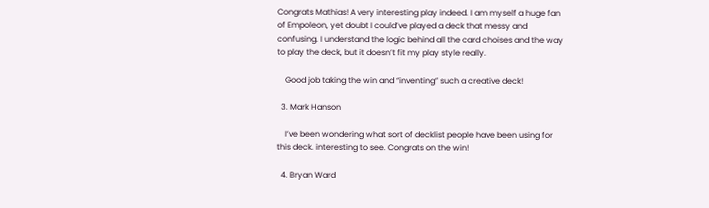Congrats Mathias! A very interesting play indeed. I am myself a huge fan of Empoleon, yet doubt I could’ve played a deck that messy and confusing. I understand the logic behind all the card choises and the way to play the deck, but it doesn’t fit my play style really.

    Good job taking the win and “inventing” such a creative deck!

  3. Mark Hanson

    I’ve been wondering what sort of decklist people have been using for this deck. interesting to see. Congrats on the win!

  4. Bryan Ward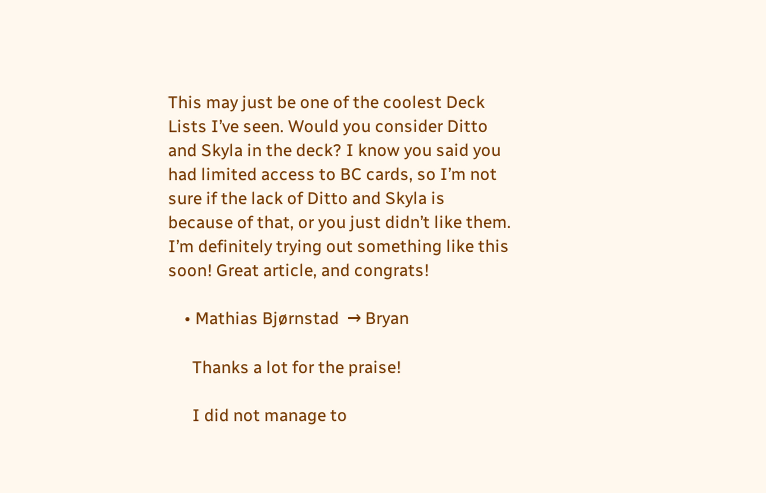This may just be one of the coolest Deck Lists I’ve seen. Would you consider Ditto and Skyla in the deck? I know you said you had limited access to BC cards, so I’m not sure if the lack of Ditto and Skyla is because of that, or you just didn’t like them. I’m definitely trying out something like this soon! Great article, and congrats!

    • Mathias Bjørnstad  → Bryan

      Thanks a lot for the praise!

      I did not manage to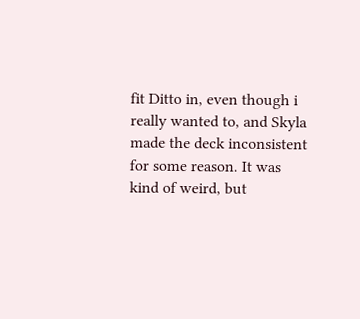fit Ditto in, even though i really wanted to, and Skyla made the deck inconsistent for some reason. It was kind of weird, but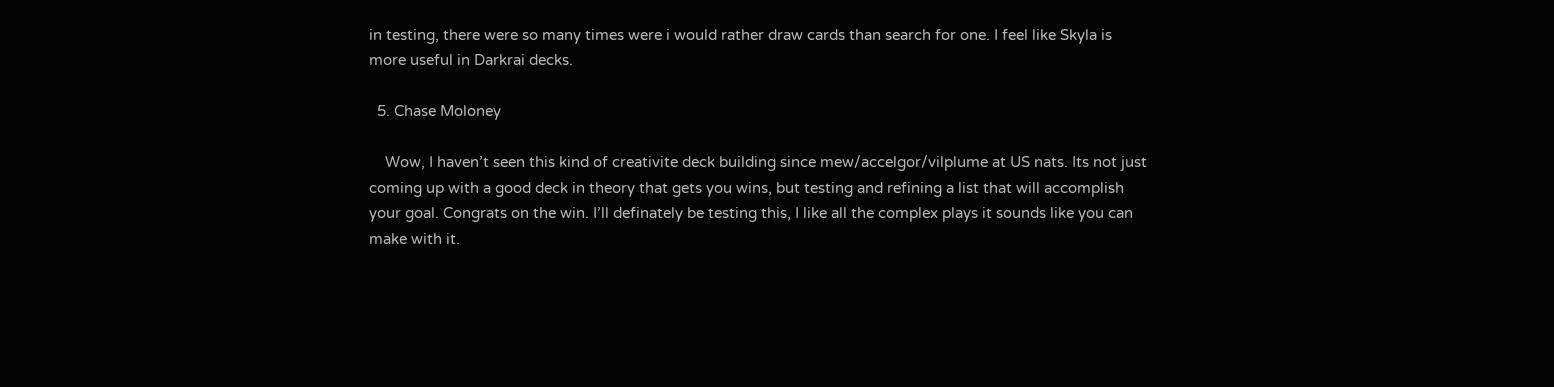in testing, there were so many times were i would rather draw cards than search for one. I feel like Skyla is more useful in Darkrai decks.

  5. Chase Moloney

    Wow, I haven’t seen this kind of creativite deck building since mew/accelgor/vilplume at US nats. Its not just coming up with a good deck in theory that gets you wins, but testing and refining a list that will accomplish your goal. Congrats on the win. I’ll definately be testing this, I like all the complex plays it sounds like you can make with it.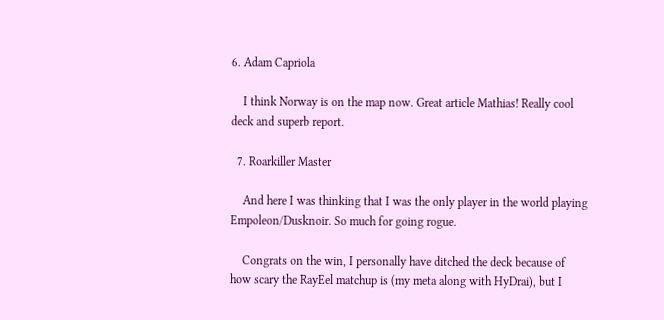6. Adam Capriola

    I think Norway is on the map now. Great article Mathias! Really cool deck and superb report.

  7. Roarkiller Master

    And here I was thinking that I was the only player in the world playing Empoleon/Dusknoir. So much for going rogue.

    Congrats on the win, I personally have ditched the deck because of how scary the RayEel matchup is (my meta along with HyDrai), but I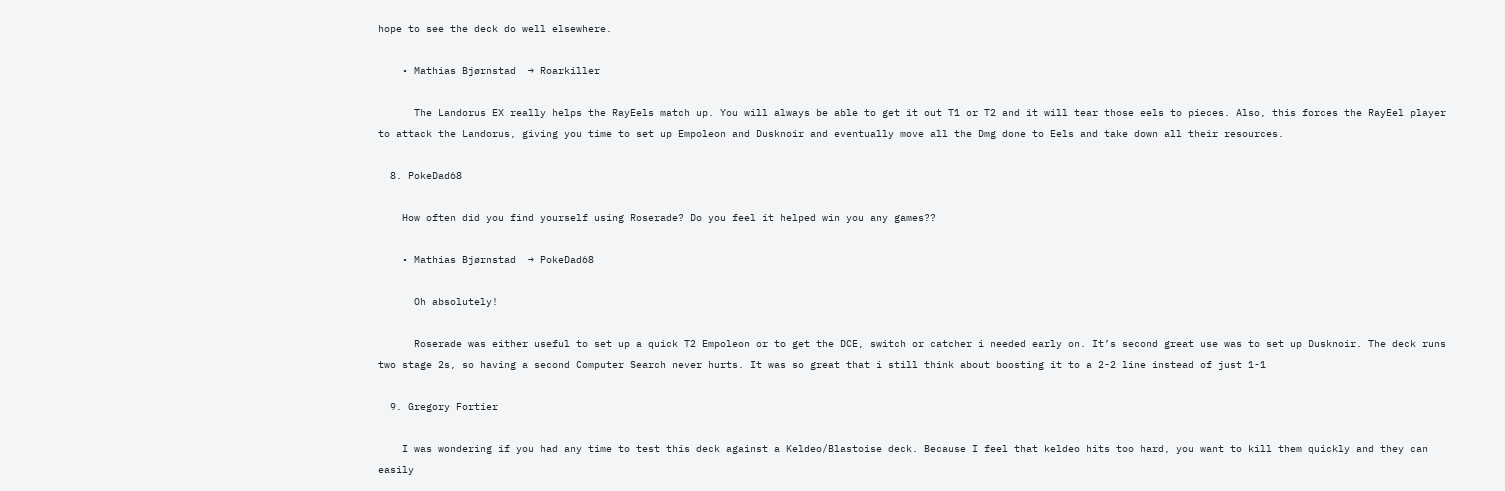hope to see the deck do well elsewhere.

    • Mathias Bjørnstad  → Roarkiller

      The Landorus EX really helps the RayEels match up. You will always be able to get it out T1 or T2 and it will tear those eels to pieces. Also, this forces the RayEel player to attack the Landorus, giving you time to set up Empoleon and Dusknoir and eventually move all the Dmg done to Eels and take down all their resources.

  8. PokeDad68

    How often did you find yourself using Roserade? Do you feel it helped win you any games??

    • Mathias Bjørnstad  → PokeDad68

      Oh absolutely!

      Roserade was either useful to set up a quick T2 Empoleon or to get the DCE, switch or catcher i needed early on. It’s second great use was to set up Dusknoir. The deck runs two stage 2s, so having a second Computer Search never hurts. It was so great that i still think about boosting it to a 2-2 line instead of just 1-1

  9. Gregory Fortier

    I was wondering if you had any time to test this deck against a Keldeo/Blastoise deck. Because I feel that keldeo hits too hard, you want to kill them quickly and they can easily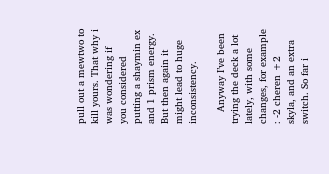pull out a mewtwo to kill yours. That why i was wondering if you considered putting a shaymin ex and 1 prism energy. But then again it might lead to huge inconsistency.

    Anyway I’ve been trying the deck a lot lately, with some changes, for example : -2 cheren +2 skyla, and an extra switch. So far i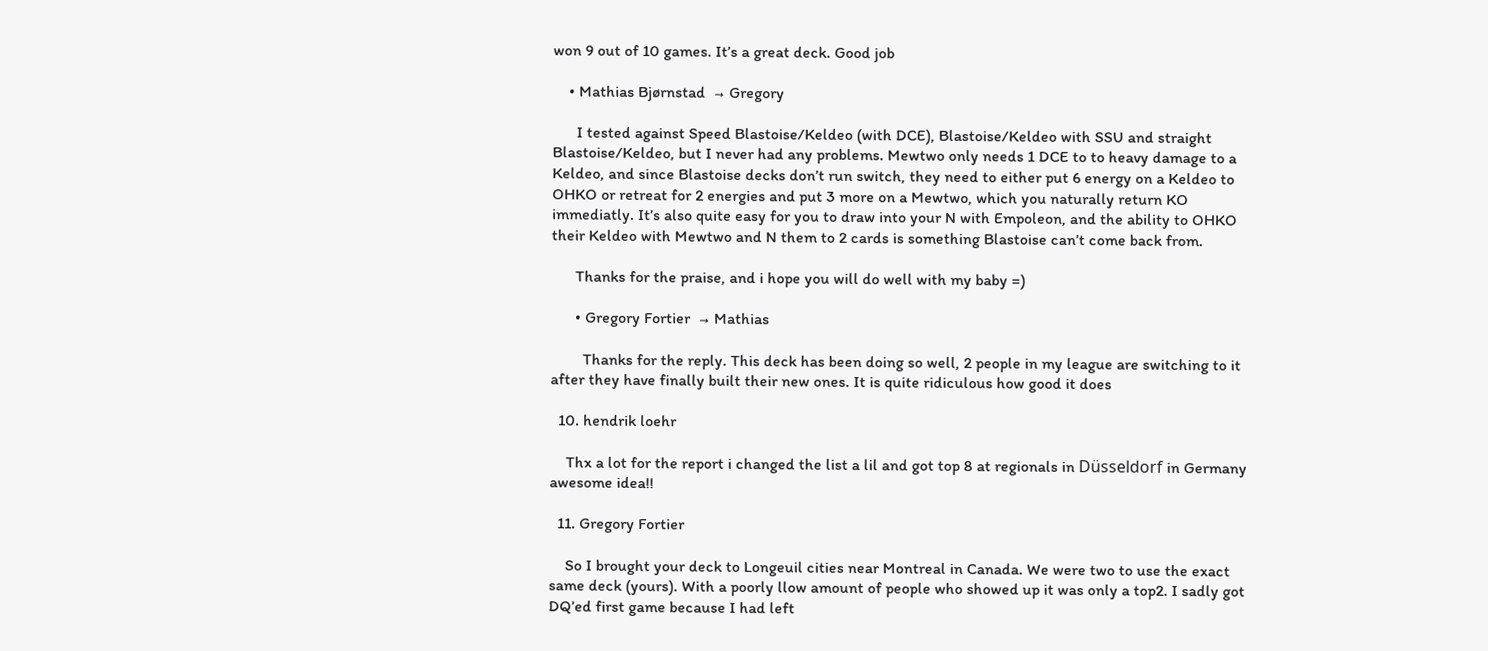won 9 out of 10 games. It’s a great deck. Good job

    • Mathias Bjørnstad  → Gregory

      I tested against Speed Blastoise/Keldeo (with DCE), Blastoise/Keldeo with SSU and straight Blastoise/Keldeo, but I never had any problems. Mewtwo only needs 1 DCE to to heavy damage to a Keldeo, and since Blastoise decks don’t run switch, they need to either put 6 energy on a Keldeo to OHKO or retreat for 2 energies and put 3 more on a Mewtwo, which you naturally return KO immediatly. It’s also quite easy for you to draw into your N with Empoleon, and the ability to OHKO their Keldeo with Mewtwo and N them to 2 cards is something Blastoise can’t come back from.

      Thanks for the praise, and i hope you will do well with my baby =)

      • Gregory Fortier  → Mathias

        Thanks for the reply. This deck has been doing so well, 2 people in my league are switching to it after they have finally built their new ones. It is quite ridiculous how good it does

  10. hendrik loehr

    Thx a lot for the report i changed the list a lil and got top 8 at regionals in Düsseldorf in Germany awesome idea!!

  11. Gregory Fortier

    So I brought your deck to Longeuil cities near Montreal in Canada. We were two to use the exact same deck (yours). With a poorly llow amount of people who showed up it was only a top2. I sadly got DQ’ed first game because I had left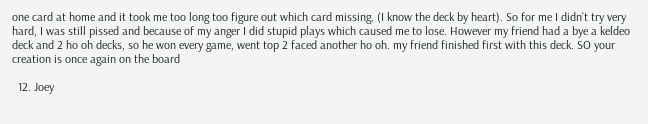one card at home and it took me too long too figure out which card missing. (I know the deck by heart). So for me I didn’t try very hard, I was still pissed and because of my anger I did stupid plays which caused me to lose. However my friend had a bye a keldeo deck and 2 ho oh decks, so he won every game, went top 2 faced another ho oh. my friend finished first with this deck. SO your creation is once again on the board

  12. Joey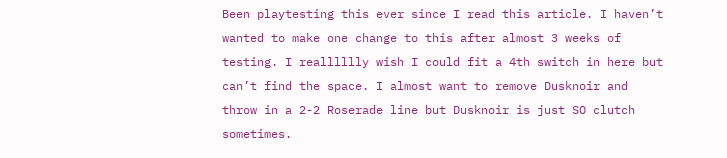Been playtesting this ever since I read this article. I haven’t wanted to make one change to this after almost 3 weeks of testing. I realllllly wish I could fit a 4th switch in here but can’t find the space. I almost want to remove Dusknoir and throw in a 2-2 Roserade line but Dusknoir is just SO clutch sometimes.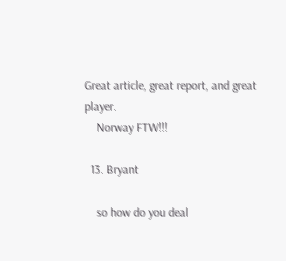Great article, great report, and great player.
    Norway FTW!!!

  13. Bryant

    so how do you deal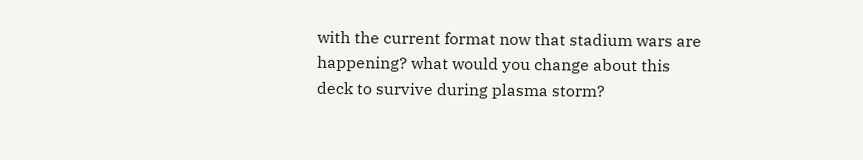with the current format now that stadium wars are happening? what would you change about this deck to survive during plasma storm?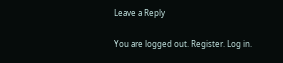Leave a Reply

You are logged out. Register. Log in.